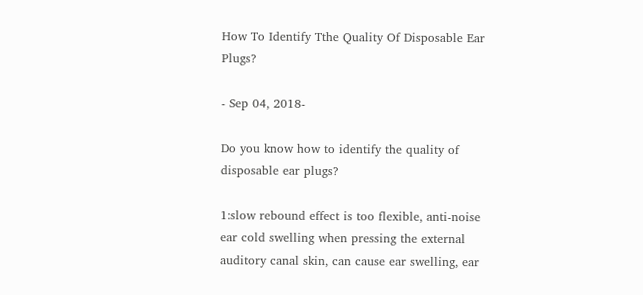How To Identify Tthe Quality Of Disposable Ear Plugs?

- Sep 04, 2018-

Do you know how to identify the quality of disposable ear plugs?

1:slow rebound effect is too flexible, anti-noise ear cold swelling when pressing the external auditory canal skin, can cause ear swelling, ear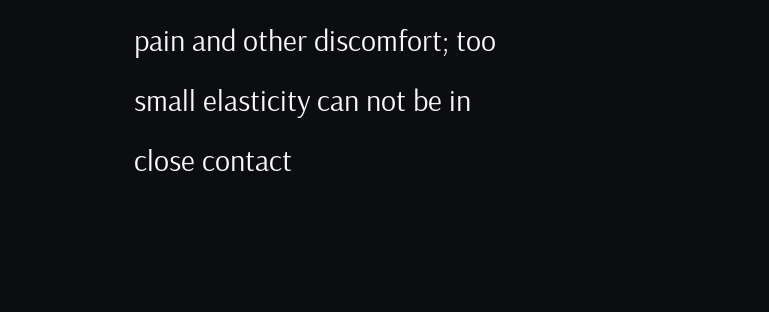pain and other discomfort; too small elasticity can not be in close contact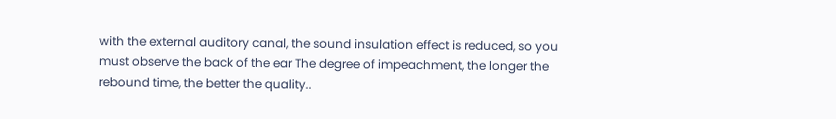with the external auditory canal, the sound insulation effect is reduced, so you must observe the back of the ear The degree of impeachment, the longer the rebound time, the better the quality..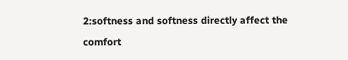2:softness and softness directly affect the comfort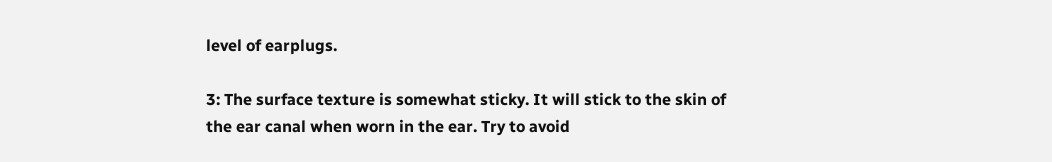level of earplugs.

3: The surface texture is somewhat sticky. It will stick to the skin of the ear canal when worn in the ear. Try to avoid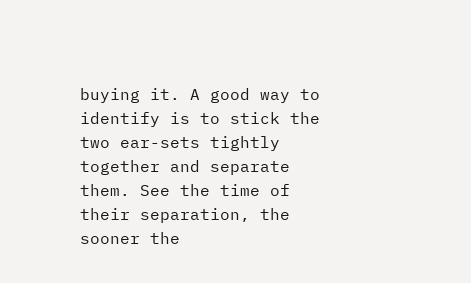buying it. A good way to identify is to stick the two ear-sets tightly together and separate them. See the time of their separation, the sooner the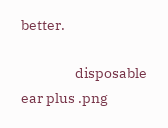better.

                  disposable ear plus .png